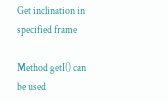Get inclination in specified frame

Method getI() can be used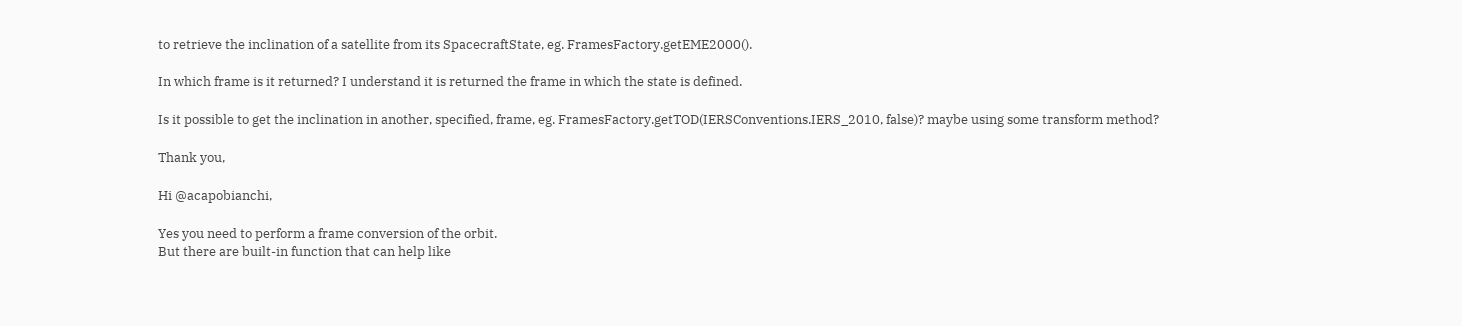to retrieve the inclination of a satellite from its SpacecraftState, eg. FramesFactory.getEME2000().

In which frame is it returned? I understand it is returned the frame in which the state is defined.

Is it possible to get the inclination in another, specified, frame, eg. FramesFactory.getTOD(IERSConventions.IERS_2010, false)? maybe using some transform method?

Thank you,

Hi @acapobianchi,

Yes you need to perform a frame conversion of the orbit.
But there are built-in function that can help like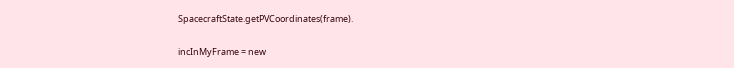SpacecraftState.getPVCoordinates(frame).


incInMyFrame = new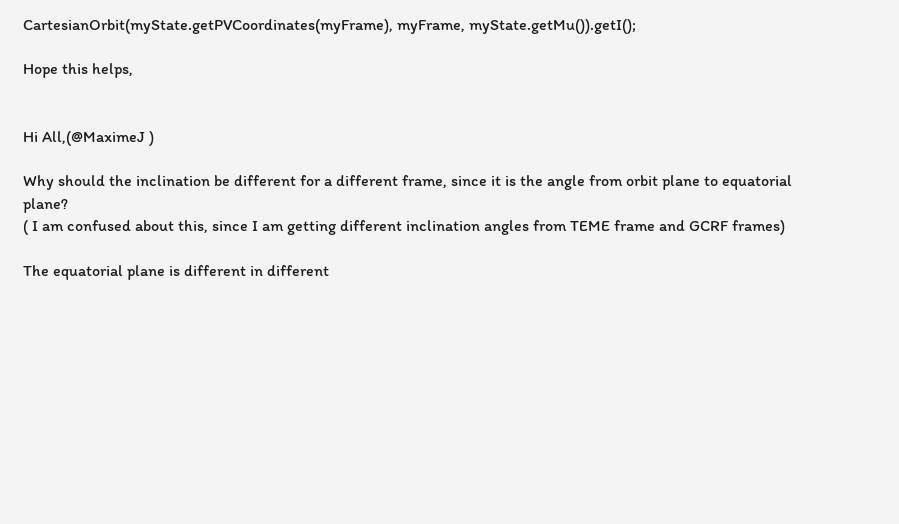CartesianOrbit(myState.getPVCoordinates(myFrame), myFrame, myState.getMu()).getI();

Hope this helps,


Hi All,(@MaximeJ )

Why should the inclination be different for a different frame, since it is the angle from orbit plane to equatorial plane?
( I am confused about this, since I am getting different inclination angles from TEME frame and GCRF frames)

The equatorial plane is different in different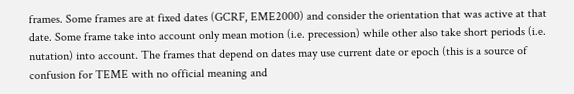frames. Some frames are at fixed dates (GCRF, EME2000) and consider the orientation that was active at that date. Some frame take into account only mean motion (i.e. precession) while other also take short periods (i.e. nutation) into account. The frames that depend on dates may use current date or epoch (this is a source of confusion for TEME with no official meaning and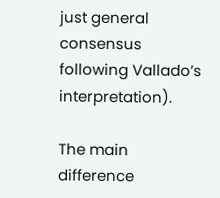just general consensus following Vallado’s interpretation).

The main difference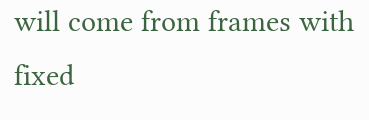will come from frames with fixed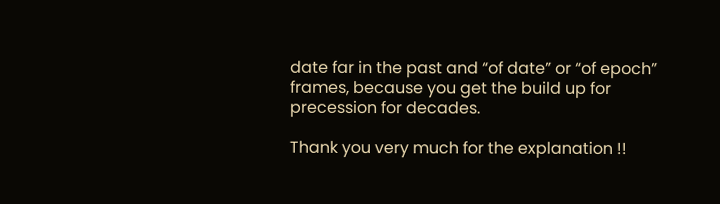date far in the past and “of date” or “of epoch” frames, because you get the build up for precession for decades.

Thank you very much for the explanation !!